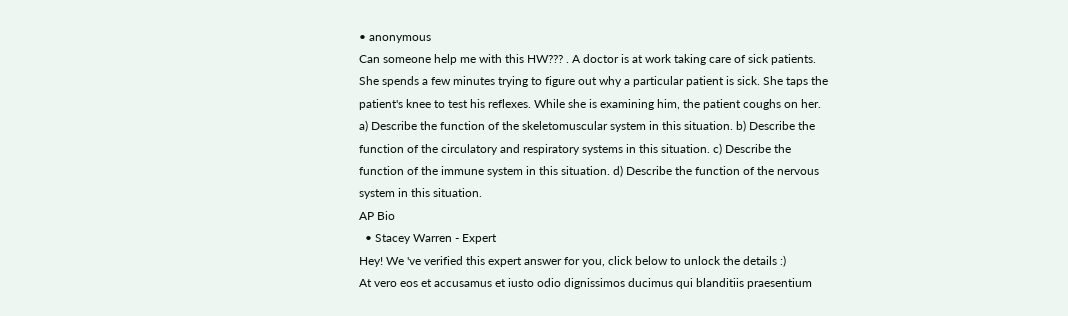• anonymous
Can someone help me with this HW??? . A doctor is at work taking care of sick patients. She spends a few minutes trying to figure out why a particular patient is sick. She taps the patient's knee to test his reflexes. While she is examining him, the patient coughs on her. a) Describe the function of the skeletomuscular system in this situation. b) Describe the function of the circulatory and respiratory systems in this situation. c) Describe the function of the immune system in this situation. d) Describe the function of the nervous system in this situation.
AP Bio
  • Stacey Warren - Expert
Hey! We 've verified this expert answer for you, click below to unlock the details :)
At vero eos et accusamus et iusto odio dignissimos ducimus qui blanditiis praesentium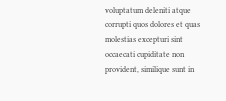voluptatum deleniti atque corrupti quos dolores et quas molestias excepturi sint occaecati cupiditate non provident, similique sunt in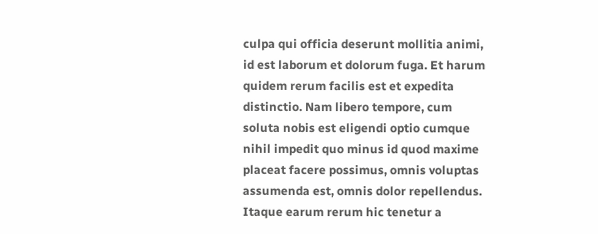culpa qui officia deserunt mollitia animi, id est laborum et dolorum fuga. Et harum quidem rerum facilis est et expedita distinctio. Nam libero tempore, cum soluta nobis est eligendi optio cumque nihil impedit quo minus id quod maxime placeat facere possimus, omnis voluptas assumenda est, omnis dolor repellendus. Itaque earum rerum hic tenetur a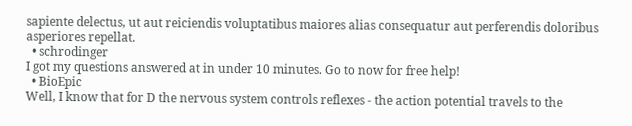sapiente delectus, ut aut reiciendis voluptatibus maiores alias consequatur aut perferendis doloribus asperiores repellat.
  • schrodinger
I got my questions answered at in under 10 minutes. Go to now for free help!
  • BioEpic
Well, I know that for D the nervous system controls reflexes - the action potential travels to the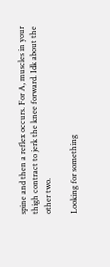spine and then a reflex occurs. For A, muscles in your thigh contract to jerk the knee forward. Idk about the other two.

Looking for something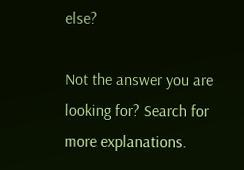else?

Not the answer you are looking for? Search for more explanations.